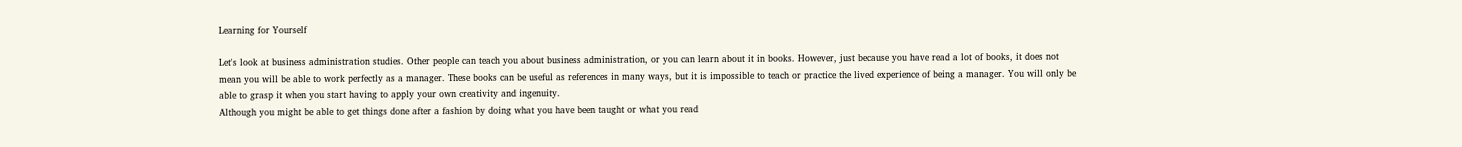Learning for Yourself

Let's look at business administration studies. Other people can teach you about business administration, or you can learn about it in books. However, just because you have read a lot of books, it does not mean you will be able to work perfectly as a manager. These books can be useful as references in many ways, but it is impossible to teach or practice the lived experience of being a manager. You will only be able to grasp it when you start having to apply your own creativity and ingenuity.
Although you might be able to get things done after a fashion by doing what you have been taught or what you read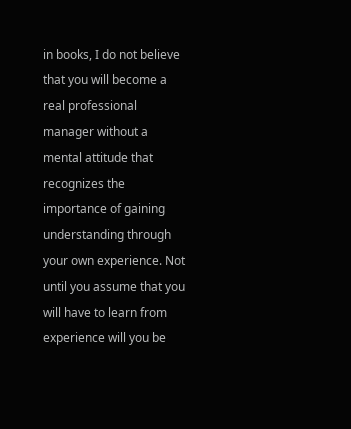in books, I do not believe that you will become a real professional manager without a mental attitude that recognizes the importance of gaining understanding through your own experience. Not until you assume that you will have to learn from experience will you be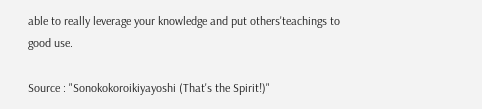able to really leverage your knowledge and put others'teachings to good use.

Source : "Sonokokoroikiyayoshi (That's the Spirit!)"